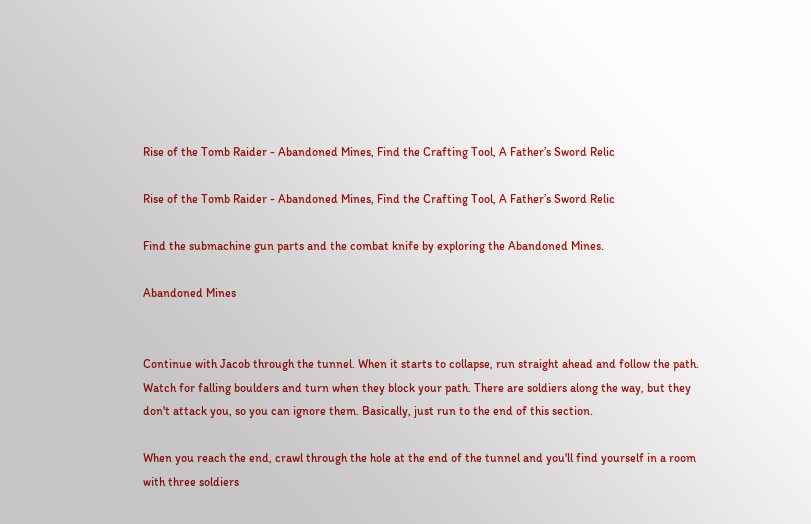Rise of the Tomb Raider - Abandoned Mines, Find the Crafting Tool, A Father’s Sword Relic

Rise of the Tomb Raider - Abandoned Mines, Find the Crafting Tool, A Father’s Sword Relic

Find the submachine gun parts and the combat knife by exploring the Abandoned Mines.

Abandoned Mines


Continue with Jacob through the tunnel. When it starts to collapse, run straight ahead and follow the path. Watch for falling boulders and turn when they block your path. There are soldiers along the way, but they don't attack you, so you can ignore them. Basically, just run to the end of this section.

When you reach the end, crawl through the hole at the end of the tunnel and you'll find yourself in a room with three soldiers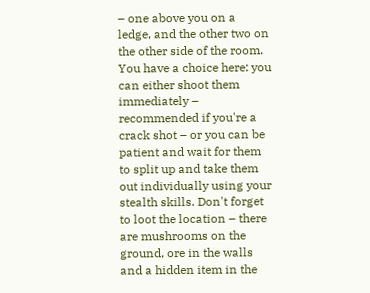– one above you on a ledge, and the other two on the other side of the room. You have a choice here: you can either shoot them immediately – recommended if you're a crack shot – or you can be patient and wait for them to split up and take them out individually using your stealth skills. Don't forget to loot the location – there are mushrooms on the ground, ore in the walls and a hidden item in the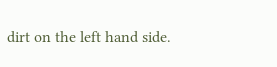dirt on the left hand side.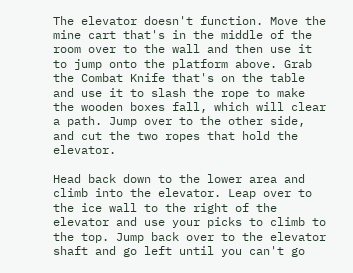The elevator doesn't function. Move the mine cart that's in the middle of the room over to the wall and then use it to jump onto the platform above. Grab the Combat Knife that's on the table and use it to slash the rope to make the wooden boxes fall, which will clear a path. Jump over to the other side, and cut the two ropes that hold the elevator.

Head back down to the lower area and climb into the elevator. Leap over to the ice wall to the right of the elevator and use your picks to climb to the top. Jump back over to the elevator shaft and go left until you can't go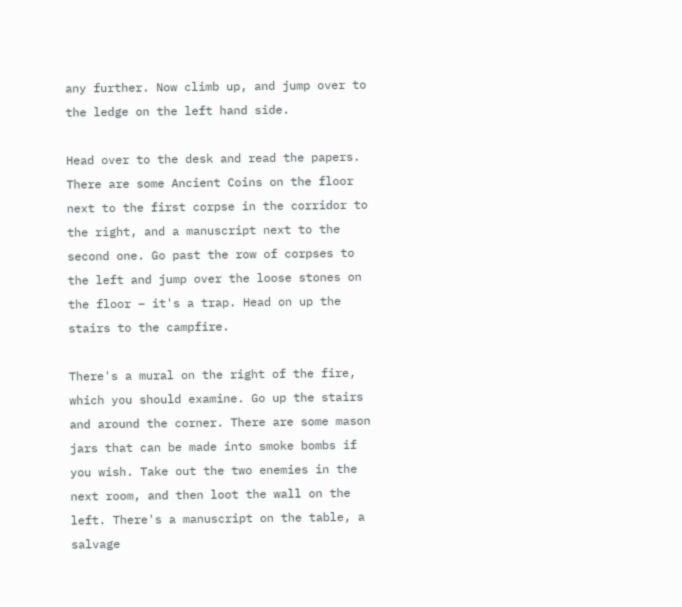any further. Now climb up, and jump over to the ledge on the left hand side.

Head over to the desk and read the papers. There are some Ancient Coins on the floor next to the first corpse in the corridor to the right, and a manuscript next to the second one. Go past the row of corpses to the left and jump over the loose stones on the floor – it's a trap. Head on up the stairs to the campfire.

There's a mural on the right of the fire, which you should examine. Go up the stairs and around the corner. There are some mason jars that can be made into smoke bombs if you wish. Take out the two enemies in the next room, and then loot the wall on the left. There's a manuscript on the table, a salvage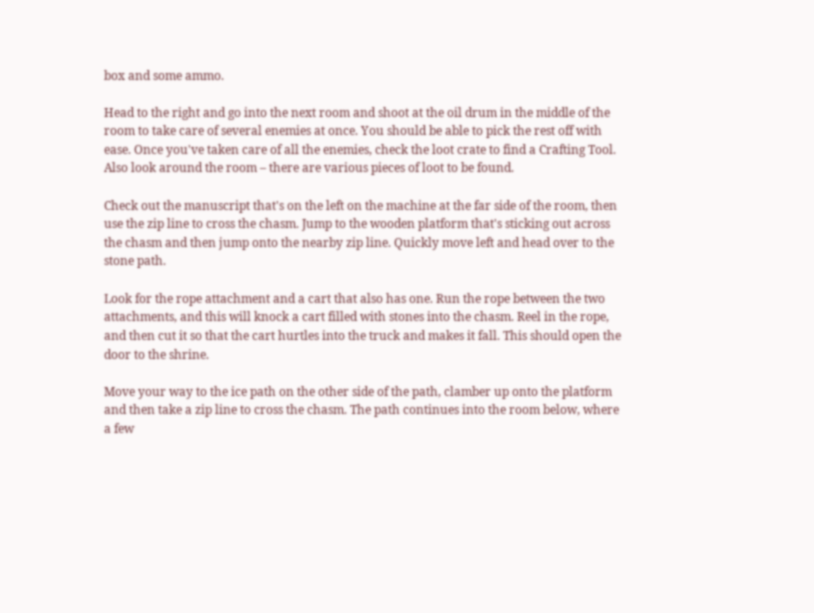box and some ammo.

Head to the right and go into the next room and shoot at the oil drum in the middle of the room to take care of several enemies at once. You should be able to pick the rest off with ease. Once you've taken care of all the enemies, check the loot crate to find a Crafting Tool. Also look around the room – there are various pieces of loot to be found.

Check out the manuscript that's on the left on the machine at the far side of the room, then use the zip line to cross the chasm. Jump to the wooden platform that's sticking out across the chasm and then jump onto the nearby zip line. Quickly move left and head over to the stone path.

Look for the rope attachment and a cart that also has one. Run the rope between the two attachments, and this will knock a cart filled with stones into the chasm. Reel in the rope, and then cut it so that the cart hurtles into the truck and makes it fall. This should open the door to the shrine.

Move your way to the ice path on the other side of the path, clamber up onto the platform and then take a zip line to cross the chasm. The path continues into the room below, where a few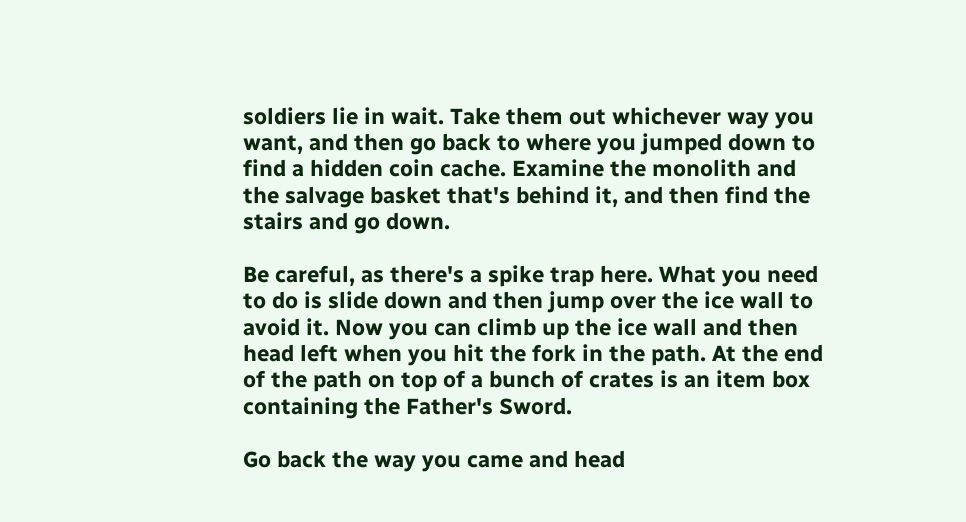soldiers lie in wait. Take them out whichever way you want, and then go back to where you jumped down to find a hidden coin cache. Examine the monolith and the salvage basket that's behind it, and then find the stairs and go down.

Be careful, as there's a spike trap here. What you need to do is slide down and then jump over the ice wall to avoid it. Now you can climb up the ice wall and then head left when you hit the fork in the path. At the end of the path on top of a bunch of crates is an item box containing the Father's Sword.

Go back the way you came and head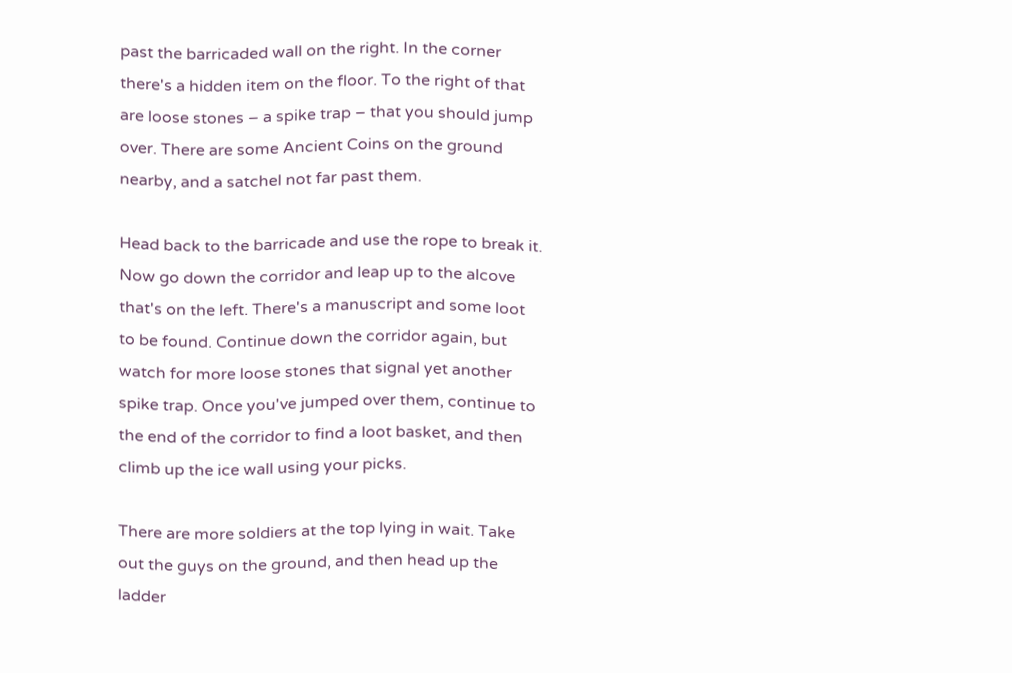past the barricaded wall on the right. In the corner there's a hidden item on the floor. To the right of that are loose stones – a spike trap – that you should jump over. There are some Ancient Coins on the ground nearby, and a satchel not far past them.

Head back to the barricade and use the rope to break it. Now go down the corridor and leap up to the alcove that's on the left. There's a manuscript and some loot to be found. Continue down the corridor again, but watch for more loose stones that signal yet another spike trap. Once you've jumped over them, continue to the end of the corridor to find a loot basket, and then climb up the ice wall using your picks.

There are more soldiers at the top lying in wait. Take out the guys on the ground, and then head up the ladder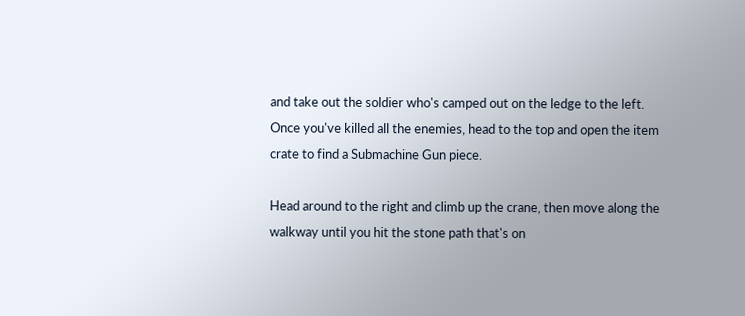and take out the soldier who's camped out on the ledge to the left. Once you've killed all the enemies, head to the top and open the item crate to find a Submachine Gun piece.

Head around to the right and climb up the crane, then move along the walkway until you hit the stone path that's on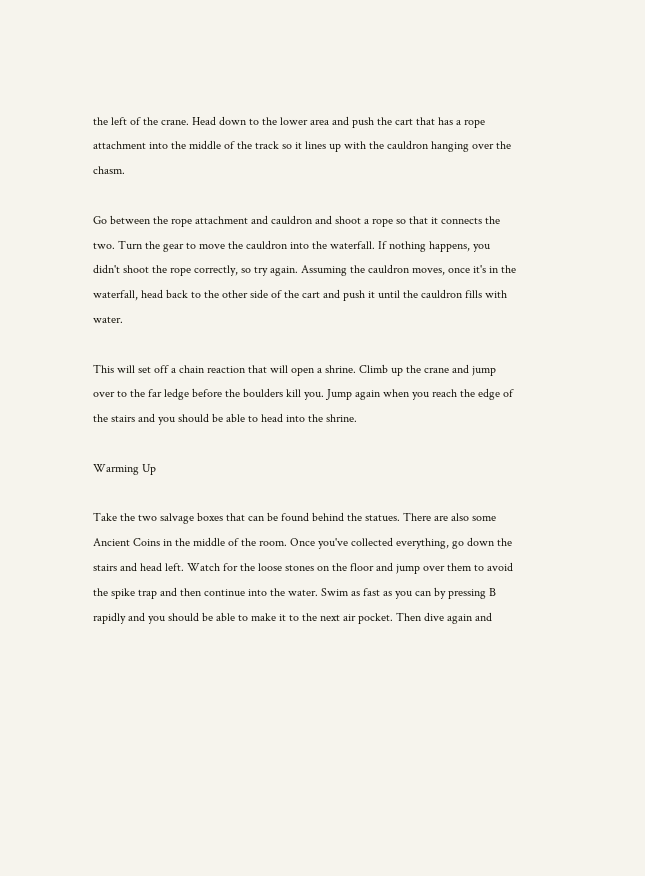the left of the crane. Head down to the lower area and push the cart that has a rope attachment into the middle of the track so it lines up with the cauldron hanging over the chasm.

Go between the rope attachment and cauldron and shoot a rope so that it connects the two. Turn the gear to move the cauldron into the waterfall. If nothing happens, you didn't shoot the rope correctly, so try again. Assuming the cauldron moves, once it's in the waterfall, head back to the other side of the cart and push it until the cauldron fills with water.

This will set off a chain reaction that will open a shrine. Climb up the crane and jump over to the far ledge before the boulders kill you. Jump again when you reach the edge of the stairs and you should be able to head into the shrine.

Warming Up

Take the two salvage boxes that can be found behind the statues. There are also some Ancient Coins in the middle of the room. Once you've collected everything, go down the stairs and head left. Watch for the loose stones on the floor and jump over them to avoid the spike trap and then continue into the water. Swim as fast as you can by pressing B rapidly and you should be able to make it to the next air pocket. Then dive again and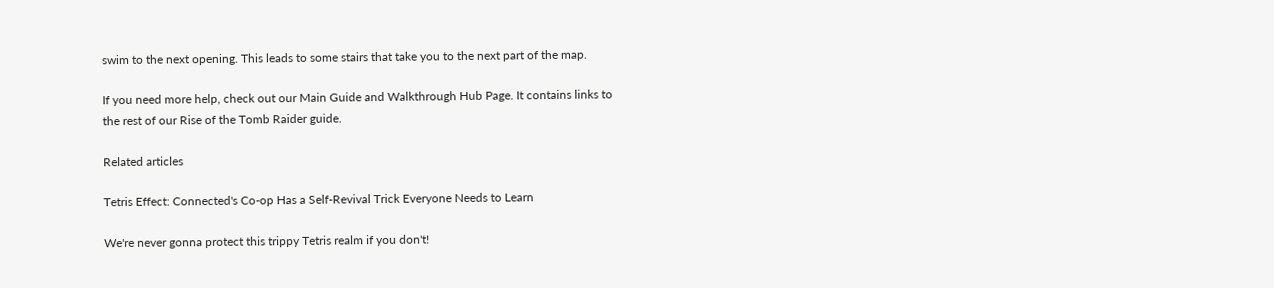swim to the next opening. This leads to some stairs that take you to the next part of the map.

If you need more help, check out our Main Guide and Walkthrough Hub Page. It contains links to the rest of our Rise of the Tomb Raider guide.

Related articles

Tetris Effect: Connected's Co-op Has a Self-Revival Trick Everyone Needs to Learn

We're never gonna protect this trippy Tetris realm if you don't!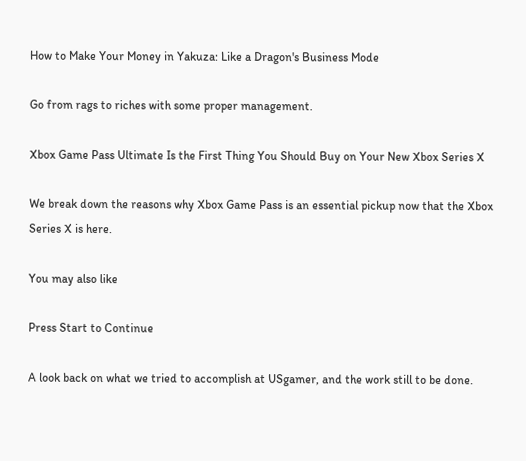How to Make Your Money in Yakuza: Like a Dragon's Business Mode

Go from rags to riches with some proper management.

Xbox Game Pass Ultimate Is the First Thing You Should Buy on Your New Xbox Series X

We break down the reasons why Xbox Game Pass is an essential pickup now that the Xbox Series X is here.

You may also like

Press Start to Continue

A look back on what we tried to accomplish at USgamer, and the work still to be done.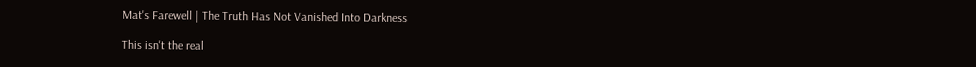Mat's Farewell | The Truth Has Not Vanished Into Darkness

This isn't the real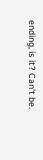ending, is it? Can't be.